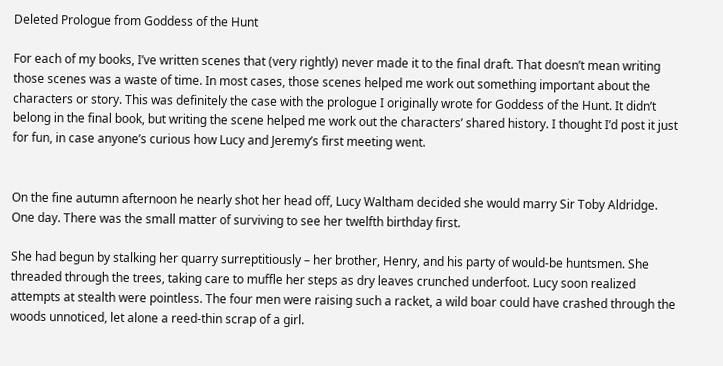Deleted Prologue from Goddess of the Hunt

For each of my books, I’ve written scenes that (very rightly) never made it to the final draft. That doesn’t mean writing those scenes was a waste of time. In most cases, those scenes helped me work out something important about the characters or story. This was definitely the case with the prologue I originally wrote for Goddess of the Hunt. It didn’t belong in the final book, but writing the scene helped me work out the characters’ shared history. I thought I’d post it just for fun, in case anyone’s curious how Lucy and Jeremy’s first meeting went.


On the fine autumn afternoon he nearly shot her head off, Lucy Waltham decided she would marry Sir Toby Aldridge. One day. There was the small matter of surviving to see her twelfth birthday first.

She had begun by stalking her quarry surreptitiously – her brother, Henry, and his party of would-be huntsmen. She threaded through the trees, taking care to muffle her steps as dry leaves crunched underfoot. Lucy soon realized attempts at stealth were pointless. The four men were raising such a racket, a wild boar could have crashed through the woods unnoticed, let alone a reed-thin scrap of a girl.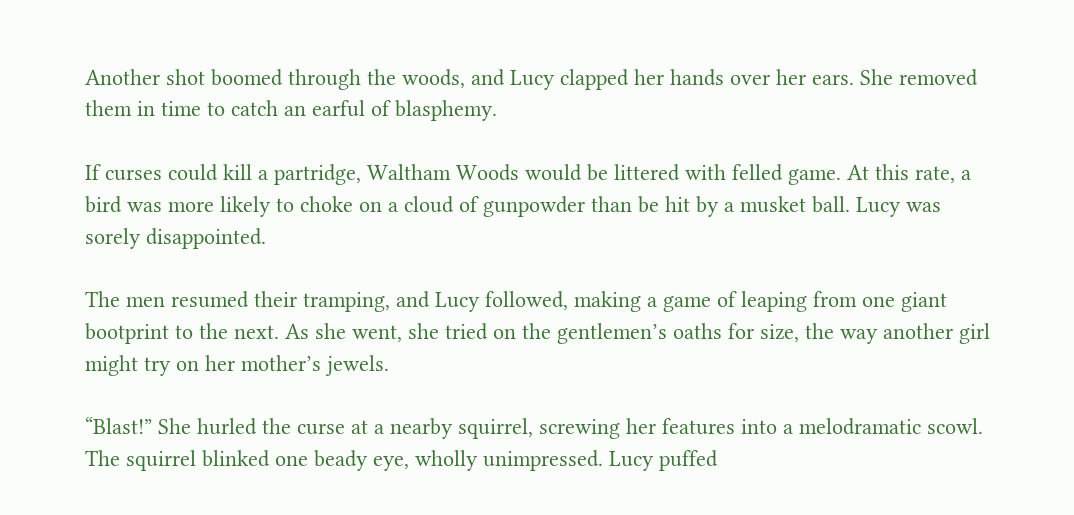Another shot boomed through the woods, and Lucy clapped her hands over her ears. She removed them in time to catch an earful of blasphemy.

If curses could kill a partridge, Waltham Woods would be littered with felled game. At this rate, a bird was more likely to choke on a cloud of gunpowder than be hit by a musket ball. Lucy was sorely disappointed.

The men resumed their tramping, and Lucy followed, making a game of leaping from one giant bootprint to the next. As she went, she tried on the gentlemen’s oaths for size, the way another girl might try on her mother’s jewels.

“Blast!” She hurled the curse at a nearby squirrel, screwing her features into a melodramatic scowl. The squirrel blinked one beady eye, wholly unimpressed. Lucy puffed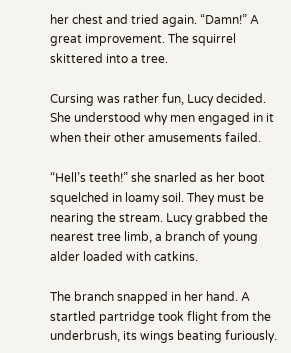her chest and tried again. “Damn!” A great improvement. The squirrel skittered into a tree.

Cursing was rather fun, Lucy decided. She understood why men engaged in it when their other amusements failed.

“Hell’s teeth!” she snarled as her boot squelched in loamy soil. They must be nearing the stream. Lucy grabbed the nearest tree limb, a branch of young alder loaded with catkins.

The branch snapped in her hand. A startled partridge took flight from the underbrush, its wings beating furiously.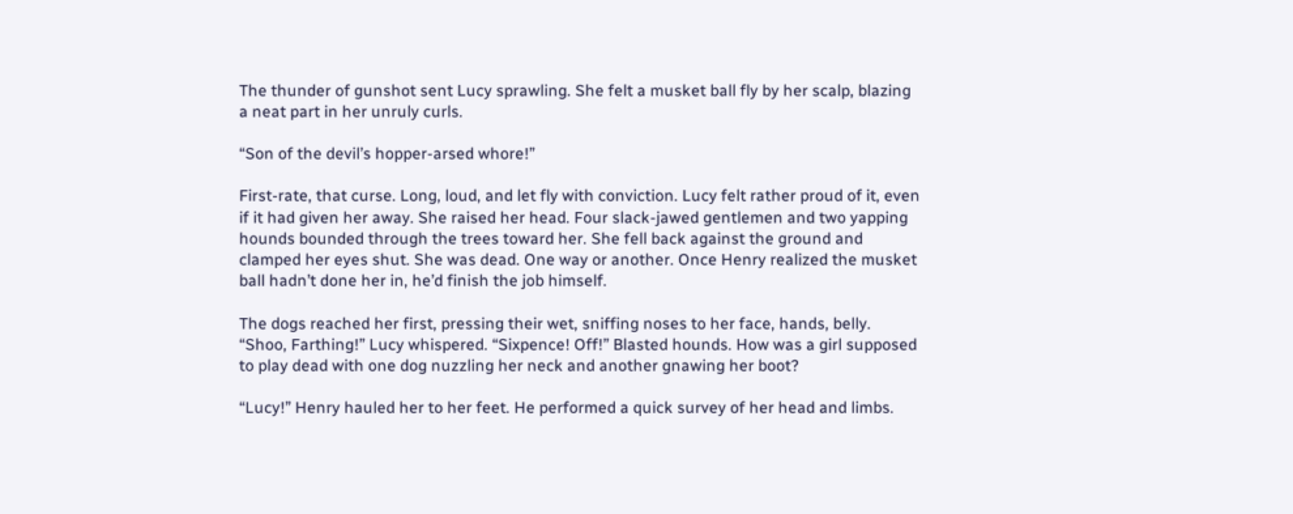The thunder of gunshot sent Lucy sprawling. She felt a musket ball fly by her scalp, blazing a neat part in her unruly curls.

“Son of the devil’s hopper-arsed whore!”

First-rate, that curse. Long, loud, and let fly with conviction. Lucy felt rather proud of it, even if it had given her away. She raised her head. Four slack-jawed gentlemen and two yapping hounds bounded through the trees toward her. She fell back against the ground and clamped her eyes shut. She was dead. One way or another. Once Henry realized the musket ball hadn’t done her in, he’d finish the job himself.

The dogs reached her first, pressing their wet, sniffing noses to her face, hands, belly. “Shoo, Farthing!” Lucy whispered. “Sixpence! Off!” Blasted hounds. How was a girl supposed to play dead with one dog nuzzling her neck and another gnawing her boot?

“Lucy!” Henry hauled her to her feet. He performed a quick survey of her head and limbs.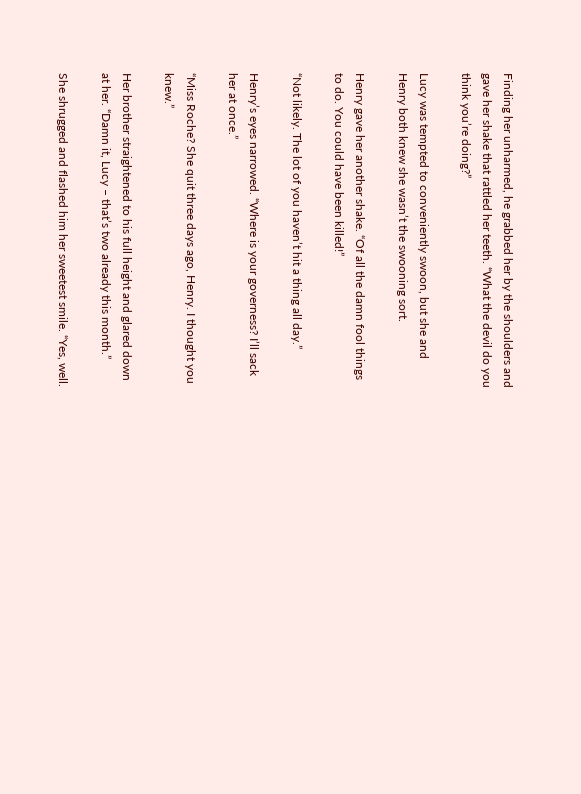Finding her unharmed, he grabbed her by the shoulders and gave her shake that rattled her teeth. “What the devil do you think you’re doing?”

Lucy was tempted to conveniently swoon, but she and Henry both knew she wasn’t the swooning sort.

Henry gave her another shake. “Of all the damn fool things to do. You could have been killed!”

“Not likely. The lot of you haven’t hit a thing all day.”

Henry’s eyes narrowed. “Where is your governess? I’ll sack her at once.”

“Miss Roche? She quit three days ago, Henry. I thought you knew.”

Her brother straightened to his full height and glared down at her. “Damn it, Lucy – that’s two already this month.”

She shrugged and flashed him her sweetest smile. “Yes, well.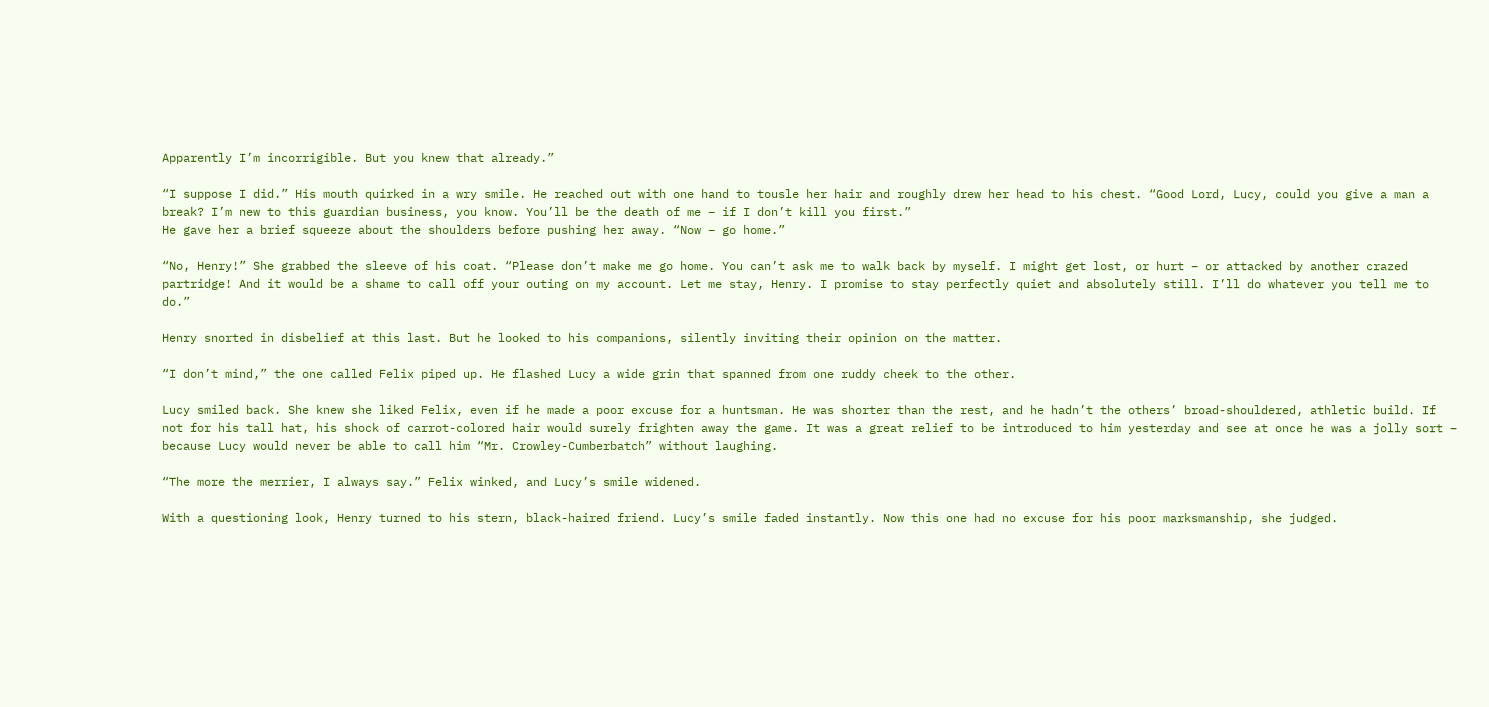Apparently I’m incorrigible. But you knew that already.”

“I suppose I did.” His mouth quirked in a wry smile. He reached out with one hand to tousle her hair and roughly drew her head to his chest. “Good Lord, Lucy, could you give a man a break? I’m new to this guardian business, you know. You’ll be the death of me – if I don’t kill you first.”
He gave her a brief squeeze about the shoulders before pushing her away. “Now – go home.”

“No, Henry!” She grabbed the sleeve of his coat. “Please don’t make me go home. You can’t ask me to walk back by myself. I might get lost, or hurt – or attacked by another crazed partridge! And it would be a shame to call off your outing on my account. Let me stay, Henry. I promise to stay perfectly quiet and absolutely still. I’ll do whatever you tell me to do.”

Henry snorted in disbelief at this last. But he looked to his companions, silently inviting their opinion on the matter.

“I don’t mind,” the one called Felix piped up. He flashed Lucy a wide grin that spanned from one ruddy cheek to the other.

Lucy smiled back. She knew she liked Felix, even if he made a poor excuse for a huntsman. He was shorter than the rest, and he hadn’t the others’ broad-shouldered, athletic build. If not for his tall hat, his shock of carrot-colored hair would surely frighten away the game. It was a great relief to be introduced to him yesterday and see at once he was a jolly sort – because Lucy would never be able to call him “Mr. Crowley-Cumberbatch” without laughing.

“The more the merrier, I always say.” Felix winked, and Lucy’s smile widened.

With a questioning look, Henry turned to his stern, black-haired friend. Lucy’s smile faded instantly. Now this one had no excuse for his poor marksmanship, she judged.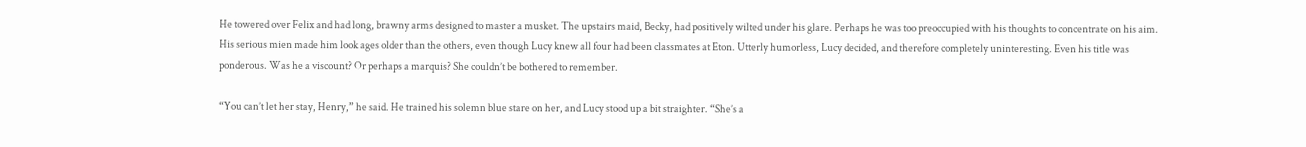He towered over Felix and had long, brawny arms designed to master a musket. The upstairs maid, Becky, had positively wilted under his glare. Perhaps he was too preoccupied with his thoughts to concentrate on his aim. His serious mien made him look ages older than the others, even though Lucy knew all four had been classmates at Eton. Utterly humorless, Lucy decided, and therefore completely uninteresting. Even his title was ponderous. Was he a viscount? Or perhaps a marquis? She couldn’t be bothered to remember.

“You can’t let her stay, Henry,” he said. He trained his solemn blue stare on her, and Lucy stood up a bit straighter. “She’s a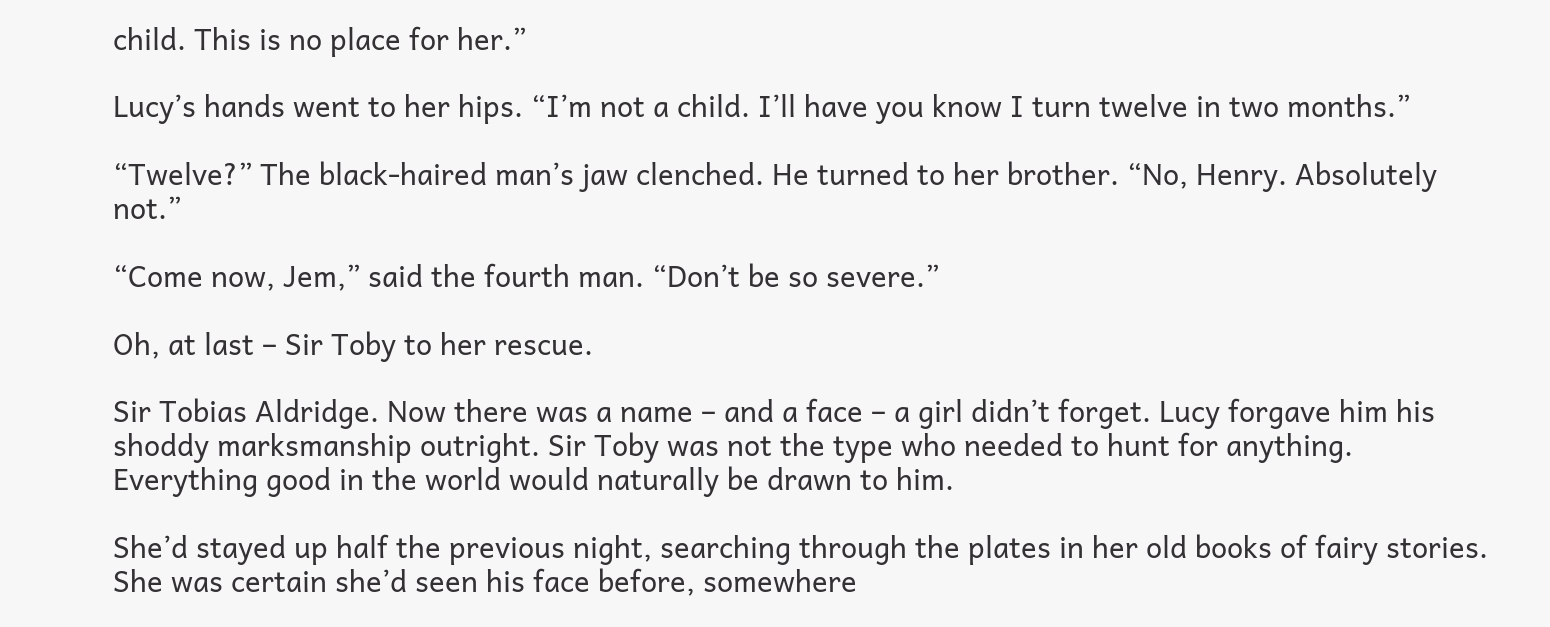child. This is no place for her.”

Lucy’s hands went to her hips. “I’m not a child. I’ll have you know I turn twelve in two months.”

“Twelve?” The black-haired man’s jaw clenched. He turned to her brother. “No, Henry. Absolutely not.”

“Come now, Jem,” said the fourth man. “Don’t be so severe.”

Oh, at last – Sir Toby to her rescue.

Sir Tobias Aldridge. Now there was a name – and a face – a girl didn’t forget. Lucy forgave him his shoddy marksmanship outright. Sir Toby was not the type who needed to hunt for anything. Everything good in the world would naturally be drawn to him.

She’d stayed up half the previous night, searching through the plates in her old books of fairy stories. She was certain she’d seen his face before, somewhere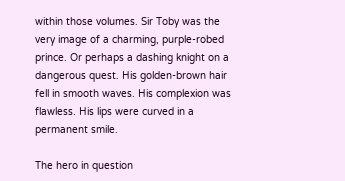within those volumes. Sir Toby was the very image of a charming, purple-robed prince. Or perhaps a dashing knight on a dangerous quest. His golden-brown hair fell in smooth waves. His complexion was flawless. His lips were curved in a permanent smile.

The hero in question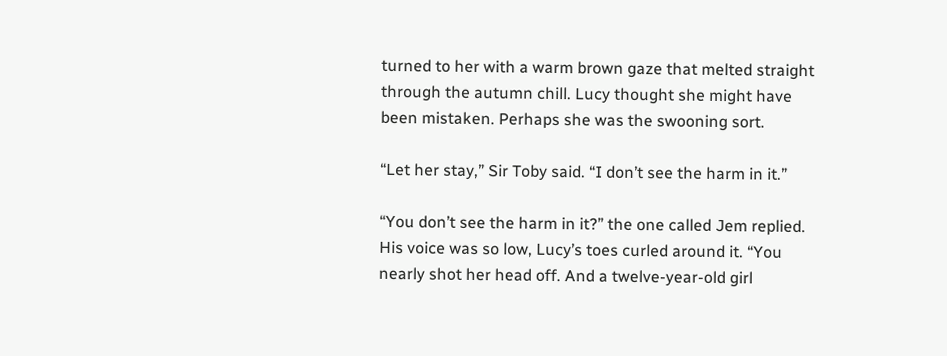turned to her with a warm brown gaze that melted straight through the autumn chill. Lucy thought she might have been mistaken. Perhaps she was the swooning sort.

“Let her stay,” Sir Toby said. “I don’t see the harm in it.”

“You don’t see the harm in it?” the one called Jem replied. His voice was so low, Lucy’s toes curled around it. “You nearly shot her head off. And a twelve-year-old girl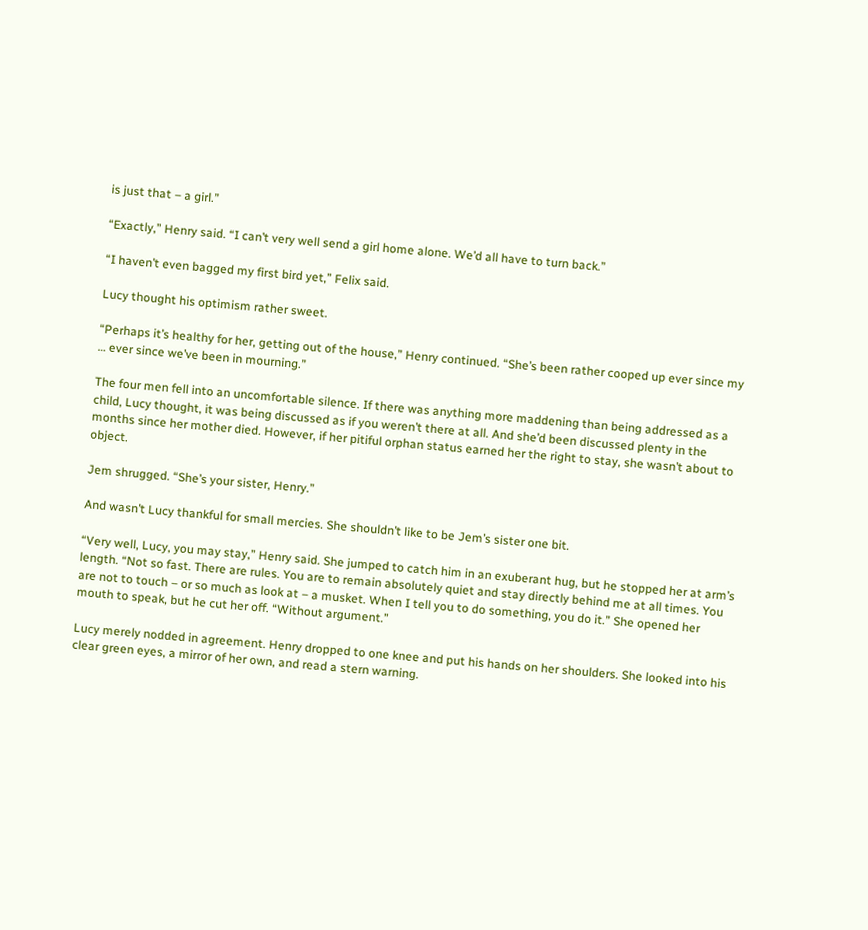is just that – a girl.”

“Exactly,” Henry said. “I can’t very well send a girl home alone. We’d all have to turn back.”

“I haven’t even bagged my first bird yet,” Felix said.

Lucy thought his optimism rather sweet.

“Perhaps it’s healthy for her, getting out of the house,” Henry continued. “She’s been rather cooped up ever since my … ever since we’ve been in mourning.”

The four men fell into an uncomfortable silence. If there was anything more maddening than being addressed as a child, Lucy thought, it was being discussed as if you weren’t there at all. And she’d been discussed plenty in the months since her mother died. However, if her pitiful orphan status earned her the right to stay, she wasn’t about to object.

Jem shrugged. “She’s your sister, Henry.”

And wasn’t Lucy thankful for small mercies. She shouldn’t like to be Jem’s sister one bit.

“Very well, Lucy, you may stay,” Henry said. She jumped to catch him in an exuberant hug, but he stopped her at arm’s length. “Not so fast. There are rules. You are to remain absolutely quiet and stay directly behind me at all times. You are not to touch – or so much as look at – a musket. When I tell you to do something, you do it.” She opened her mouth to speak, but he cut her off. “Without argument.”

Lucy merely nodded in agreement. Henry dropped to one knee and put his hands on her shoulders. She looked into his clear green eyes, a mirror of her own, and read a stern warning.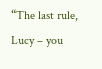“The last rule, Lucy – you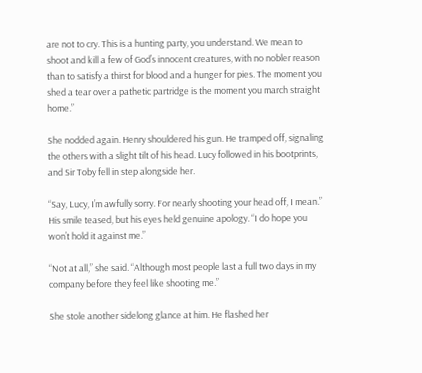are not to cry. This is a hunting party, you understand. We mean to shoot and kill a few of God’s innocent creatures, with no nobler reason than to satisfy a thirst for blood and a hunger for pies. The moment you shed a tear over a pathetic partridge is the moment you march straight home.”

She nodded again. Henry shouldered his gun. He tramped off, signaling the others with a slight tilt of his head. Lucy followed in his bootprints, and Sir Toby fell in step alongside her.

“Say, Lucy, I’m awfully sorry. For nearly shooting your head off, I mean.” His smile teased, but his eyes held genuine apology. “I do hope you won’t hold it against me.”

“Not at all,” she said. “Although most people last a full two days in my company before they feel like shooting me.”

She stole another sidelong glance at him. He flashed her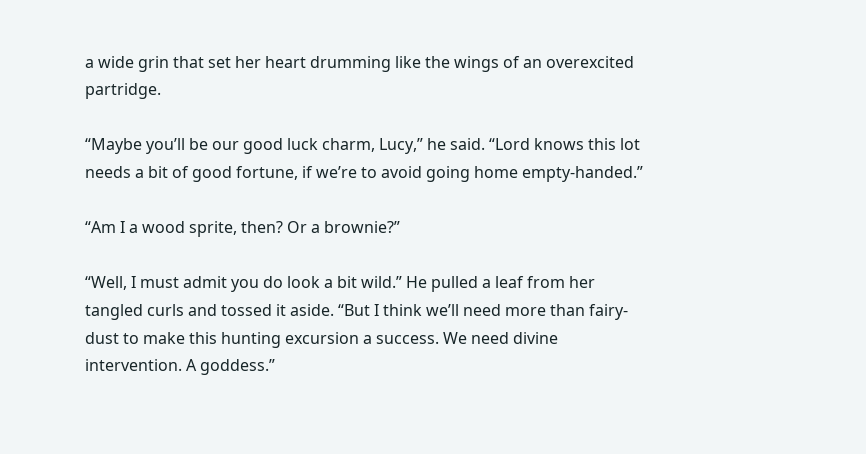a wide grin that set her heart drumming like the wings of an overexcited partridge.

“Maybe you’ll be our good luck charm, Lucy,” he said. “Lord knows this lot needs a bit of good fortune, if we’re to avoid going home empty-handed.”

“Am I a wood sprite, then? Or a brownie?”

“Well, I must admit you do look a bit wild.” He pulled a leaf from her tangled curls and tossed it aside. “But I think we’ll need more than fairy-dust to make this hunting excursion a success. We need divine intervention. A goddess.”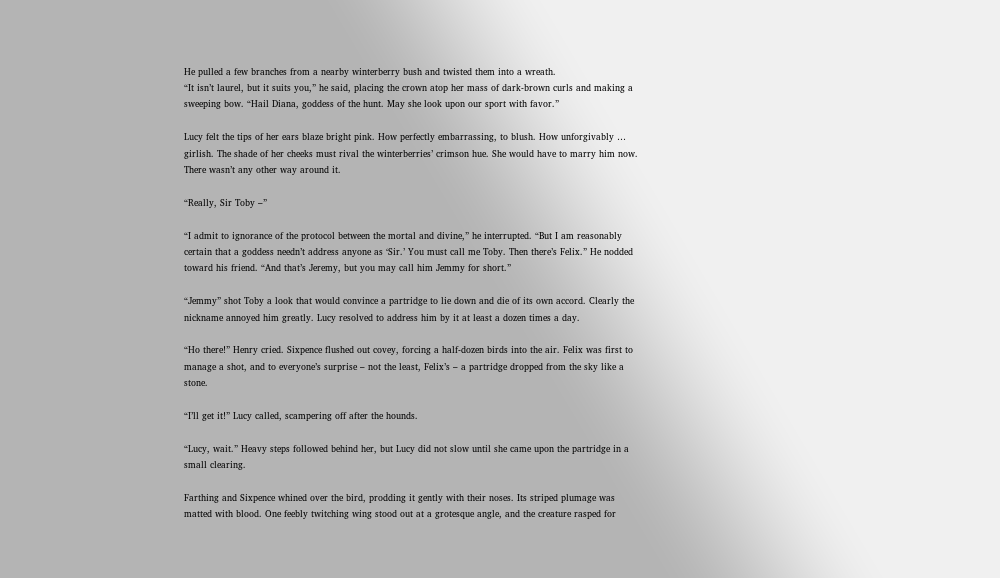He pulled a few branches from a nearby winterberry bush and twisted them into a wreath.
“It isn’t laurel, but it suits you,” he said, placing the crown atop her mass of dark-brown curls and making a sweeping bow. “Hail Diana, goddess of the hunt. May she look upon our sport with favor.”

Lucy felt the tips of her ears blaze bright pink. How perfectly embarrassing, to blush. How unforgivably … girlish. The shade of her cheeks must rival the winterberries’ crimson hue. She would have to marry him now. There wasn’t any other way around it.

“Really, Sir Toby –”

“I admit to ignorance of the protocol between the mortal and divine,” he interrupted. “But I am reasonably certain that a goddess needn’t address anyone as ‘Sir.’ You must call me Toby. Then there’s Felix.” He nodded toward his friend. “And that’s Jeremy, but you may call him Jemmy for short.”

“Jemmy” shot Toby a look that would convince a partridge to lie down and die of its own accord. Clearly the nickname annoyed him greatly. Lucy resolved to address him by it at least a dozen times a day.

“Ho there!” Henry cried. Sixpence flushed out covey, forcing a half-dozen birds into the air. Felix was first to manage a shot, and to everyone’s surprise – not the least, Felix’s – a partridge dropped from the sky like a stone.

“I’ll get it!” Lucy called, scampering off after the hounds.

“Lucy, wait.” Heavy steps followed behind her, but Lucy did not slow until she came upon the partridge in a small clearing.

Farthing and Sixpence whined over the bird, prodding it gently with their noses. Its striped plumage was matted with blood. One feebly twitching wing stood out at a grotesque angle, and the creature rasped for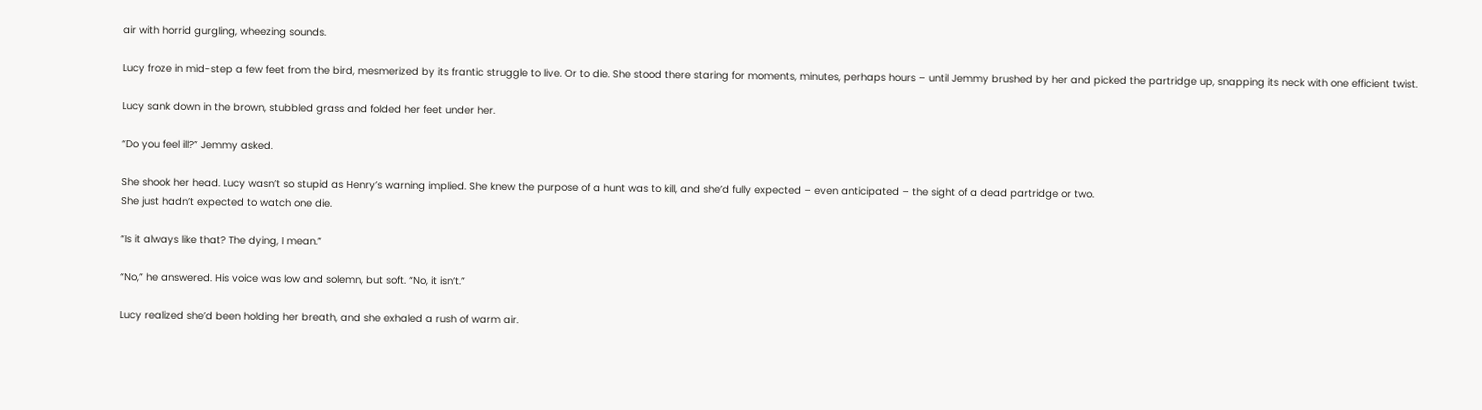air with horrid gurgling, wheezing sounds.

Lucy froze in mid-step a few feet from the bird, mesmerized by its frantic struggle to live. Or to die. She stood there staring for moments, minutes, perhaps hours – until Jemmy brushed by her and picked the partridge up, snapping its neck with one efficient twist.

Lucy sank down in the brown, stubbled grass and folded her feet under her.

“Do you feel ill?” Jemmy asked.

She shook her head. Lucy wasn’t so stupid as Henry’s warning implied. She knew the purpose of a hunt was to kill, and she’d fully expected – even anticipated – the sight of a dead partridge or two.
She just hadn’t expected to watch one die.

“Is it always like that? The dying, I mean.”

“No,” he answered. His voice was low and solemn, but soft. “No, it isn’t.”

Lucy realized she’d been holding her breath, and she exhaled a rush of warm air.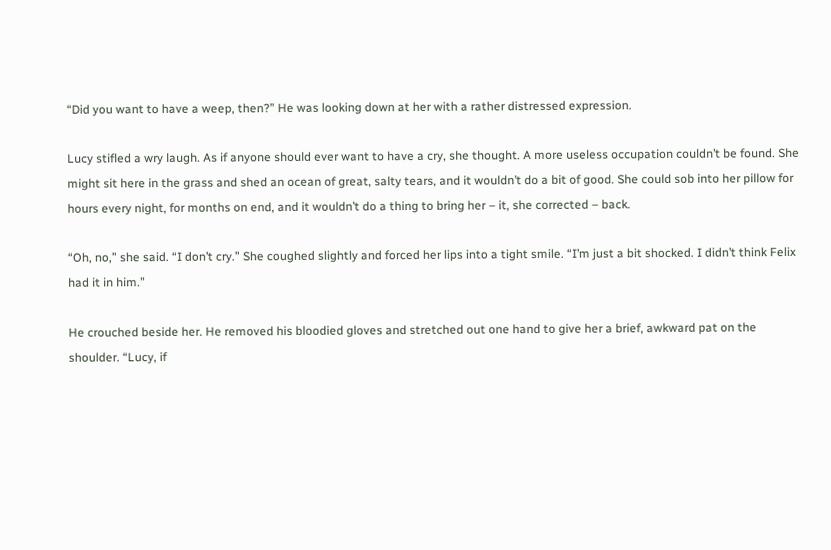“Did you want to have a weep, then?” He was looking down at her with a rather distressed expression.

Lucy stifled a wry laugh. As if anyone should ever want to have a cry, she thought. A more useless occupation couldn’t be found. She might sit here in the grass and shed an ocean of great, salty tears, and it wouldn’t do a bit of good. She could sob into her pillow for hours every night, for months on end, and it wouldn’t do a thing to bring her – it, she corrected – back.

“Oh, no,” she said. “I don’t cry.” She coughed slightly and forced her lips into a tight smile. “I’m just a bit shocked. I didn’t think Felix had it in him.”

He crouched beside her. He removed his bloodied gloves and stretched out one hand to give her a brief, awkward pat on the shoulder. “Lucy, if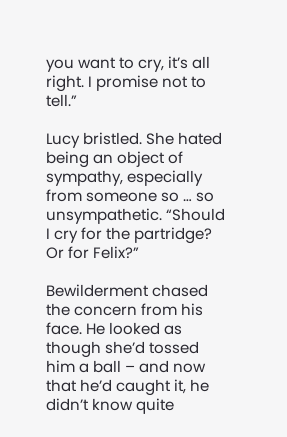you want to cry, it’s all right. I promise not to tell.”

Lucy bristled. She hated being an object of sympathy, especially from someone so … so unsympathetic. “Should I cry for the partridge? Or for Felix?”

Bewilderment chased the concern from his face. He looked as though she’d tossed him a ball – and now that he’d caught it, he didn’t know quite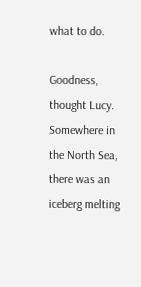what to do.

Goodness, thought Lucy. Somewhere in the North Sea, there was an iceberg melting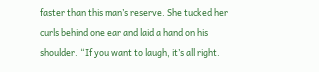faster than this man’s reserve. She tucked her curls behind one ear and laid a hand on his shoulder. “If you want to laugh, it’s all right.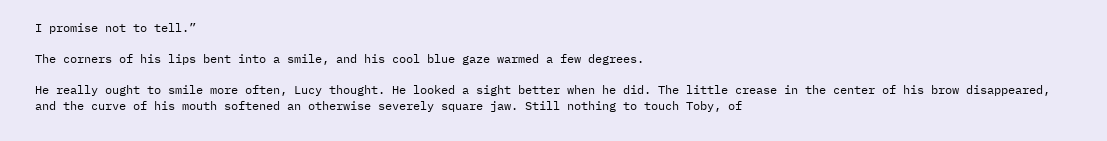I promise not to tell.”

The corners of his lips bent into a smile, and his cool blue gaze warmed a few degrees.

He really ought to smile more often, Lucy thought. He looked a sight better when he did. The little crease in the center of his brow disappeared, and the curve of his mouth softened an otherwise severely square jaw. Still nothing to touch Toby, of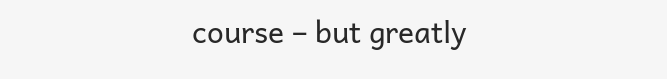course – but greatly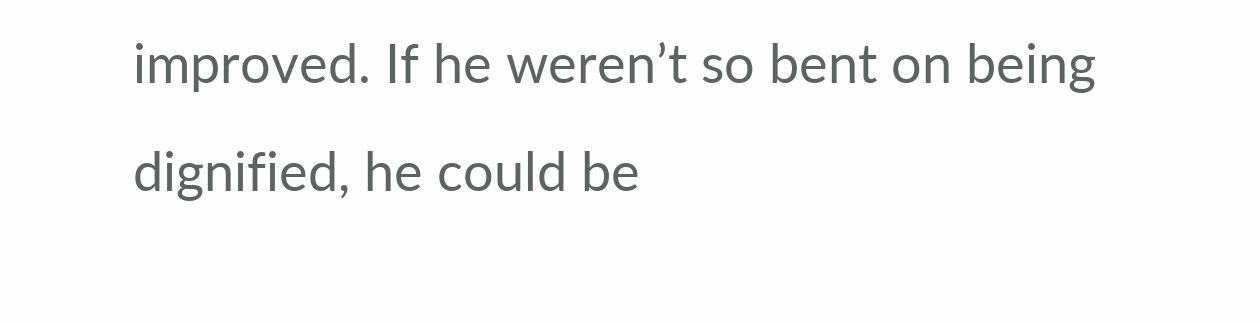improved. If he weren’t so bent on being dignified, he could be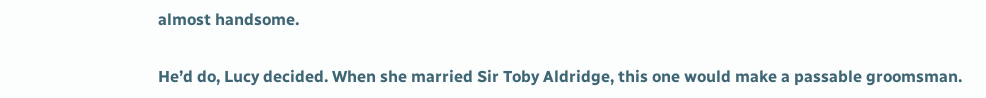almost handsome.

He’d do, Lucy decided. When she married Sir Toby Aldridge, this one would make a passable groomsman.